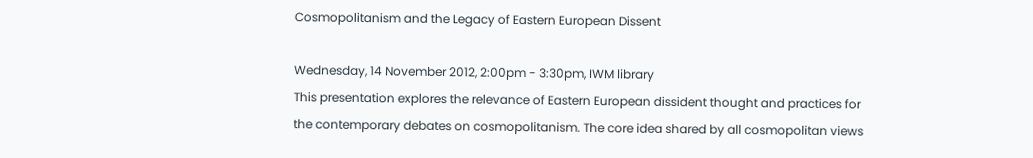Cosmopolitanism and the Legacy of Eastern European Dissent

Wednesday, 14 November 2012, 2:00pm - 3:30pm, IWM library
This presentation explores the relevance of Eastern European dissident thought and practices for the contemporary debates on cosmopolitanism. The core idea shared by all cosmopolitan views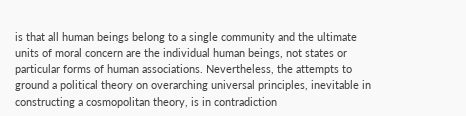is that all human beings belong to a single community and the ultimate units of moral concern are the individual human beings, not states or particular forms of human associations. Nevertheless, the attempts to ground a political theory on overarching universal principles, inevitable in constructing a cosmopolitan theory, is in contradiction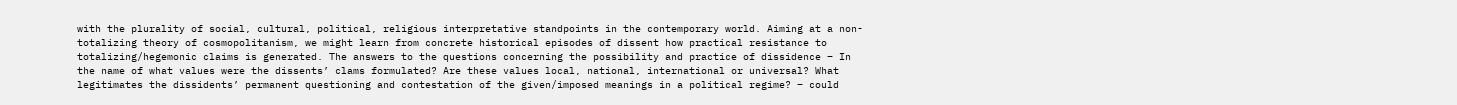with the plurality of social, cultural, political, religious interpretative standpoints in the contemporary world. Aiming at a non-totalizing theory of cosmopolitanism, we might learn from concrete historical episodes of dissent how practical resistance to totalizing/hegemonic claims is generated. The answers to the questions concerning the possibility and practice of dissidence – In the name of what values were the dissents’ clams formulated? Are these values local, national, international or universal? What legitimates the dissidents’ permanent questioning and contestation of the given/imposed meanings in a political regime? – could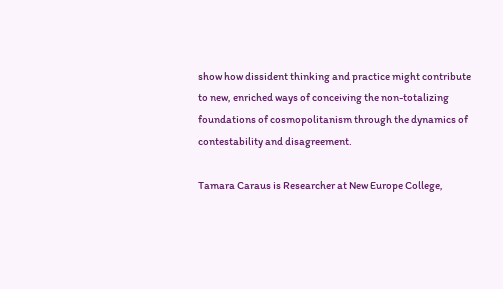show how dissident thinking and practice might contribute to new, enriched ways of conceiving the non-totalizing foundations of cosmopolitanism through the dynamics of contestability and disagreement.

Tamara Caraus is Researcher at New Europe College,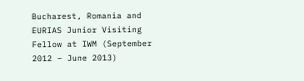Bucharest, Romania and EURIAS Junior Visiting Fellow at IWM (September 2012 – June 2013)